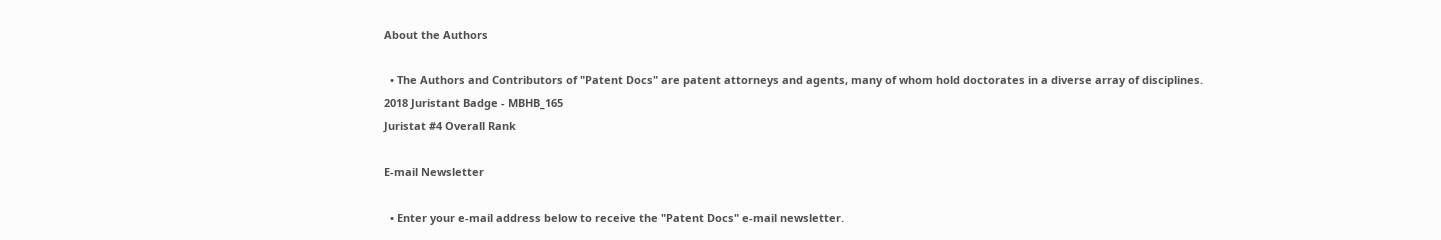About the Authors

  • The Authors and Contributors of "Patent Docs" are patent attorneys and agents, many of whom hold doctorates in a diverse array of disciplines.
2018 Juristant Badge - MBHB_165
Juristat #4 Overall Rank

E-mail Newsletter

  • Enter your e-mail address below to receive the "Patent Docs" e-mail newsletter.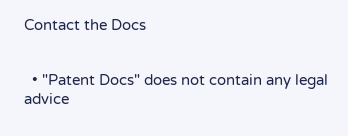Contact the Docs


  • "Patent Docs" does not contain any legal advice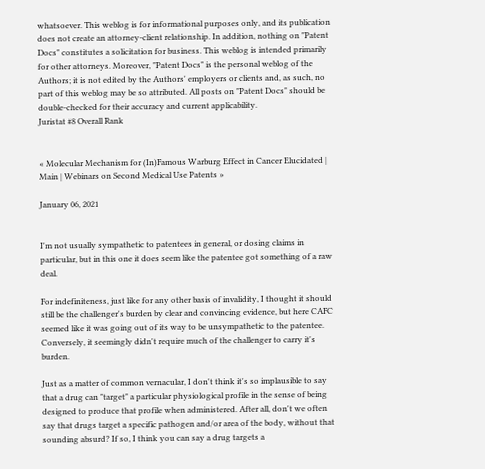whatsoever. This weblog is for informational purposes only, and its publication does not create an attorney-client relationship. In addition, nothing on "Patent Docs" constitutes a solicitation for business. This weblog is intended primarily for other attorneys. Moreover, "Patent Docs" is the personal weblog of the Authors; it is not edited by the Authors' employers or clients and, as such, no part of this weblog may be so attributed. All posts on "Patent Docs" should be double-checked for their accuracy and current applicability.
Juristat #8 Overall Rank


« Molecular Mechanism for (In)Famous Warburg Effect in Cancer Elucidated | Main | Webinars on Second Medical Use Patents »

January 06, 2021


I'm not usually sympathetic to patentees in general, or dosing claims in particular, but in this one it does seem like the patentee got something of a raw deal.

For indefiniteness, just like for any other basis of invalidity, I thought it should still be the challenger's burden by clear and convincing evidence, but here CAFC seemed like it was going out of its way to be unsympathetic to the patentee. Conversely, it seemingly didn't require much of the challenger to carry it's burden.

Just as a matter of common vernacular, I don't think it's so implausible to say that a drug can "target" a particular physiological profile in the sense of being designed to produce that profile when administered. After all, don't we often say that drugs target a specific pathogen and/or area of the body, without that sounding absurd? If so, I think you can say a drug targets a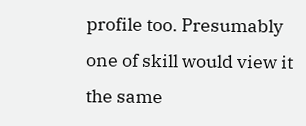profile too. Presumably one of skill would view it the same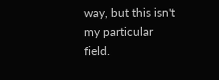way, but this isn't my particular field.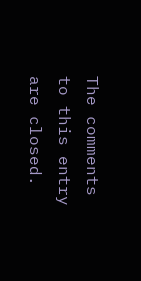The comments to this entry are closed.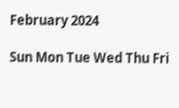February 2024

Sun Mon Tue Wed Thu Fri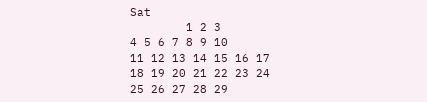Sat
        1 2 3
4 5 6 7 8 9 10
11 12 13 14 15 16 17
18 19 20 21 22 23 24
25 26 27 28 29